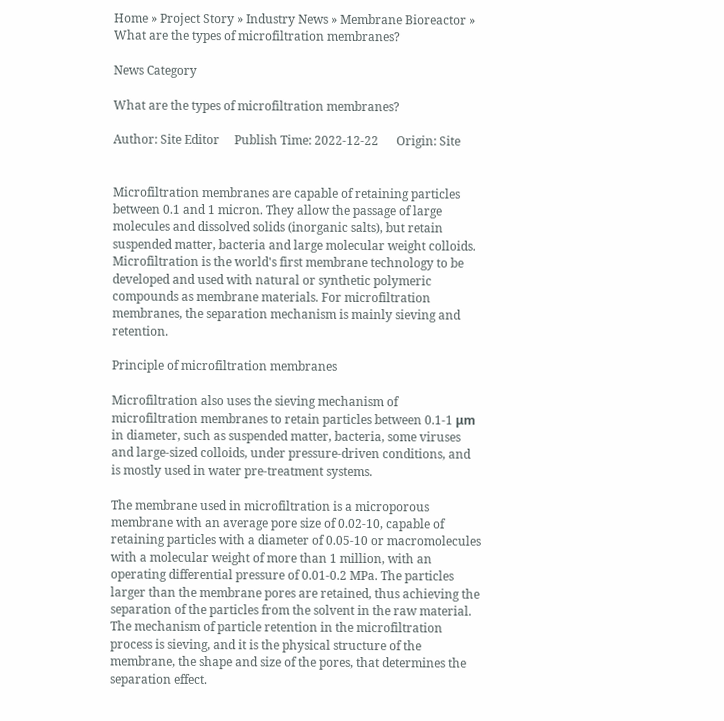Home » Project Story » Industry News » Membrane Bioreactor » What are the types of microfiltration membranes?

News Category

What are the types of microfiltration membranes?

Author: Site Editor     Publish Time: 2022-12-22      Origin: Site


Microfiltration membranes are capable of retaining particles between 0.1 and 1 micron. They allow the passage of large molecules and dissolved solids (inorganic salts), but retain suspended matter, bacteria and large molecular weight colloids. Microfiltration is the world's first membrane technology to be developed and used with natural or synthetic polymeric compounds as membrane materials. For microfiltration membranes, the separation mechanism is mainly sieving and retention.

Principle of microfiltration membranes

Microfiltration also uses the sieving mechanism of microfiltration membranes to retain particles between 0.1-1 μm in diameter, such as suspended matter, bacteria, some viruses and large-sized colloids, under pressure-driven conditions, and is mostly used in water pre-treatment systems.

The membrane used in microfiltration is a microporous membrane with an average pore size of 0.02-10, capable of retaining particles with a diameter of 0.05-10 or macromolecules with a molecular weight of more than 1 million, with an operating differential pressure of 0.01-0.2 MPa. The particles larger than the membrane pores are retained, thus achieving the separation of the particles from the solvent in the raw material. The mechanism of particle retention in the microfiltration process is sieving, and it is the physical structure of the membrane, the shape and size of the pores, that determines the separation effect.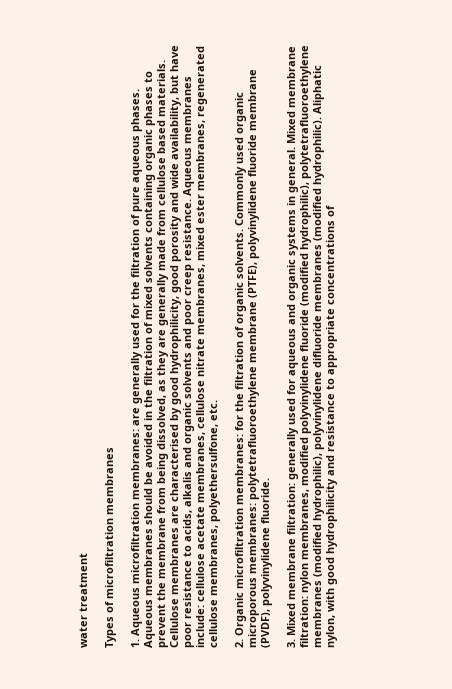water treatment

Types of microfiltration membranes

1. Aqueous microfiltration membranes: are generally used for the filtration of pure aqueous phases. Aqueous membranes should be avoided in the filtration of mixed solvents containing organic phases to prevent the membrane from being dissolved, as they are generally made from cellulose based materials. Cellulose membranes are characterised by good hydrophilicity, good porosity and wide availability, but have poor resistance to acids, alkalis and organic solvents and poor creep resistance. Aqueous membranes include: cellulose acetate membranes, cellulose nitrate membranes, mixed ester membranes, regenerated cellulose membranes, polyethersulfone, etc.

2. Organic microfiltration membranes: for the filtration of organic solvents. Commonly used organic microporous membranes: polytetrafluoroethylene membrane (PTFE), polyvinylidene fluoride membrane (PVDF), polyvinylidene fluoride.

3. Mixed membrane filtration: generally used for aqueous and organic systems in general. Mixed membrane filtration: nylon membranes, modified polyvinylidene fluoride (modified hydrophilic), polytetrafluoroethylene membranes (modified hydrophilic), polyvinylidene difluoride membranes (modified hydrophilic). Aliphatic nylon, with good hydrophilicity and resistance to appropriate concentrations of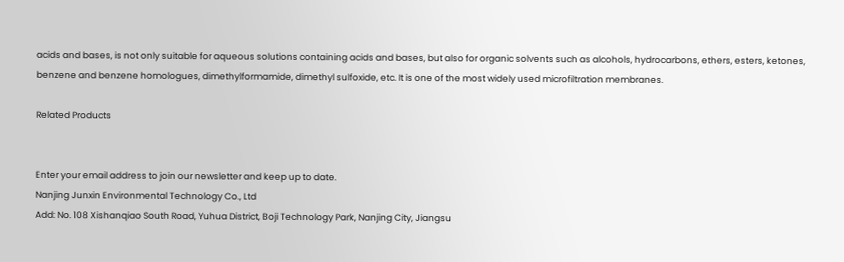acids and bases, is not only suitable for aqueous solutions containing acids and bases, but also for organic solvents such as alcohols, hydrocarbons, ethers, esters, ketones, benzene and benzene homologues, dimethylformamide, dimethyl sulfoxide, etc. It is one of the most widely used microfiltration membranes.

Related Products


Enter your email address to join our newsletter and keep up to date.
Nanjing Junxin Environmental Technology Co., Ltd
Add: No. 108 Xishanqiao South Road, Yuhua District, Boji Technology Park, Nanjing City, Jiangsu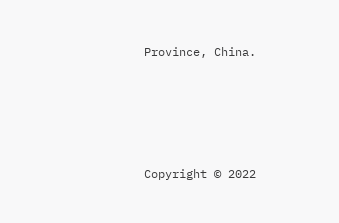Province, China.





Copyright © 2022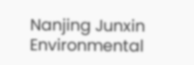Nanjing Junxin Environmental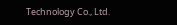Technology Co., Ltd.